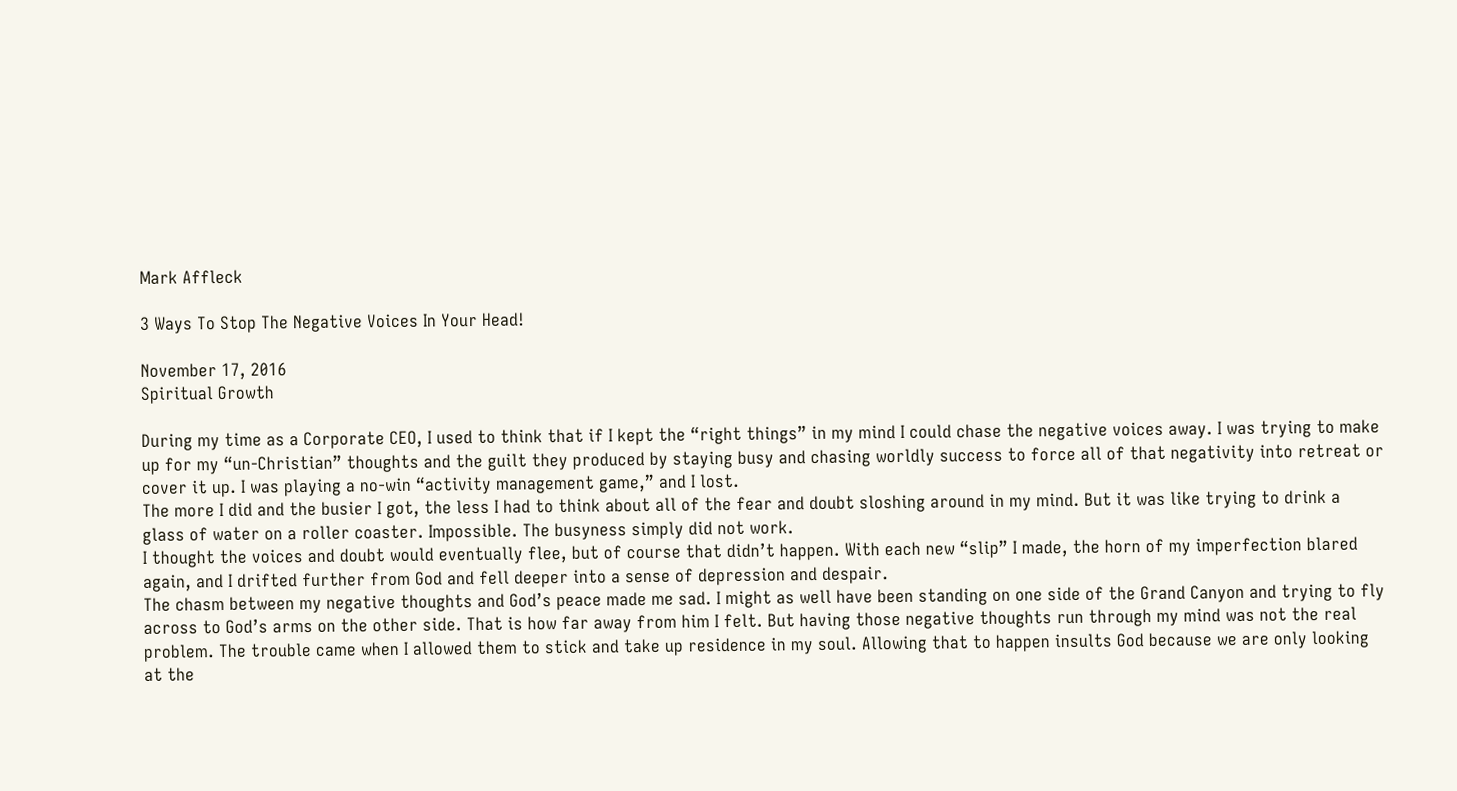Mark Affleck

3 Ways To Stop The Negative Voices In Your Head!

November 17, 2016
Spiritual Growth

During my time as a Corporate CEO, I used to think that if I kept the “right things” in my mind I could chase the negative voices away. I was trying to make up for my “un-Christian” thoughts and the guilt they produced by staying busy and chasing worldly success to force all of that negativity into retreat or cover it up. I was playing a no-win “activity management game,” and I lost.
The more I did and the busier I got, the less I had to think about all of the fear and doubt sloshing around in my mind. But it was like trying to drink a glass of water on a roller coaster. Impossible. The busyness simply did not work.
I thought the voices and doubt would eventually flee, but of course that didn’t happen. With each new “slip” I made, the horn of my imperfection blared again, and I drifted further from God and fell deeper into a sense of depression and despair.
The chasm between my negative thoughts and God’s peace made me sad. I might as well have been standing on one side of the Grand Canyon and trying to fly across to God’s arms on the other side. That is how far away from him I felt. But having those negative thoughts run through my mind was not the real problem. The trouble came when I allowed them to stick and take up residence in my soul. Allowing that to happen insults God because we are only looking at the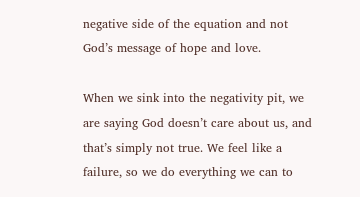negative side of the equation and not God’s message of hope and love.

When we sink into the negativity pit, we are saying God doesn’t care about us, and that’s simply not true. We feel like a failure, so we do everything we can to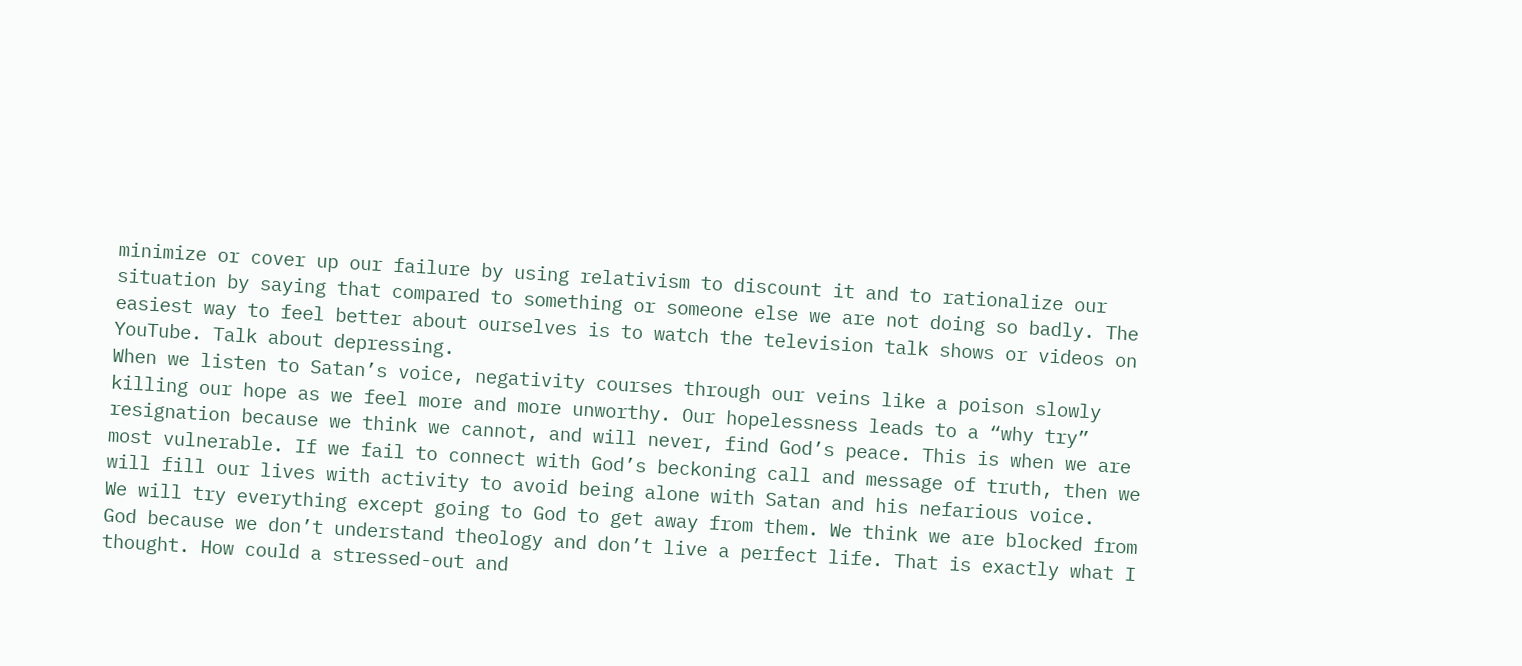minimize or cover up our failure by using relativism to discount it and to rationalize our situation by saying that compared to something or someone else we are not doing so badly. The easiest way to feel better about ourselves is to watch the television talk shows or videos on YouTube. Talk about depressing.
When we listen to Satan’s voice, negativity courses through our veins like a poison slowly killing our hope as we feel more and more unworthy. Our hopelessness leads to a “why try” resignation because we think we cannot, and will never, find God’s peace. This is when we are most vulnerable. If we fail to connect with God’s beckoning call and message of truth, then we will fill our lives with activity to avoid being alone with Satan and his nefarious voice.
We will try everything except going to God to get away from them. We think we are blocked from God because we don’t understand theology and don’t live a perfect life. That is exactly what I thought. How could a stressed-out and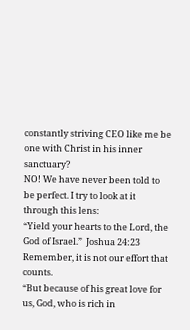constantly striving CEO like me be one with Christ in his inner sanctuary?
NO! We have never been told to be perfect. I try to look at it through this lens:
“Yield your hearts to the Lord, the God of Israel.”  Joshua 24:23
Remember, it is not our effort that counts.
“But because of his great love for us, God, who is rich in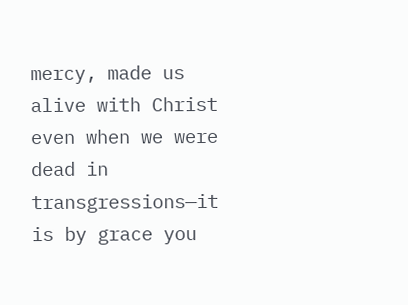mercy, made us alive with Christ even when we were dead in transgressions—it is by grace you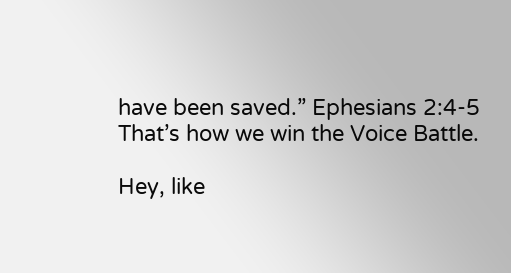have been saved.” Ephesians 2:4-5
That’s how we win the Voice Battle.

Hey, like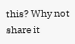this? Why not share it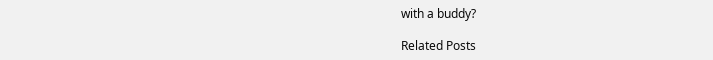with a buddy?

Related Posts